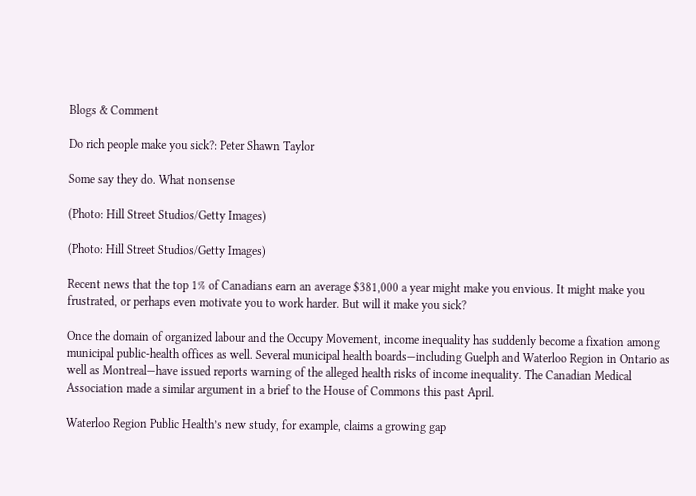Blogs & Comment

Do rich people make you sick?: Peter Shawn Taylor

Some say they do. What nonsense

(Photo: Hill Street Studios/Getty Images)

(Photo: Hill Street Studios/Getty Images)

Recent news that the top 1% of Canadians earn an average $381,000 a year might make you envious. It might make you frustrated, or perhaps even motivate you to work harder. But will it make you sick?

Once the domain of organized labour and the Occupy Movement, income inequality has suddenly become a fixation among municipal public-health offices as well. Several municipal health boards—including Guelph and Waterloo Region in Ontario as well as Montreal—have issued reports warning of the alleged health risks of income inequality. The Canadian Medical Association made a similar argument in a brief to the House of Commons this past April.

Waterloo Region Public Health’s new study, for example, claims a growing gap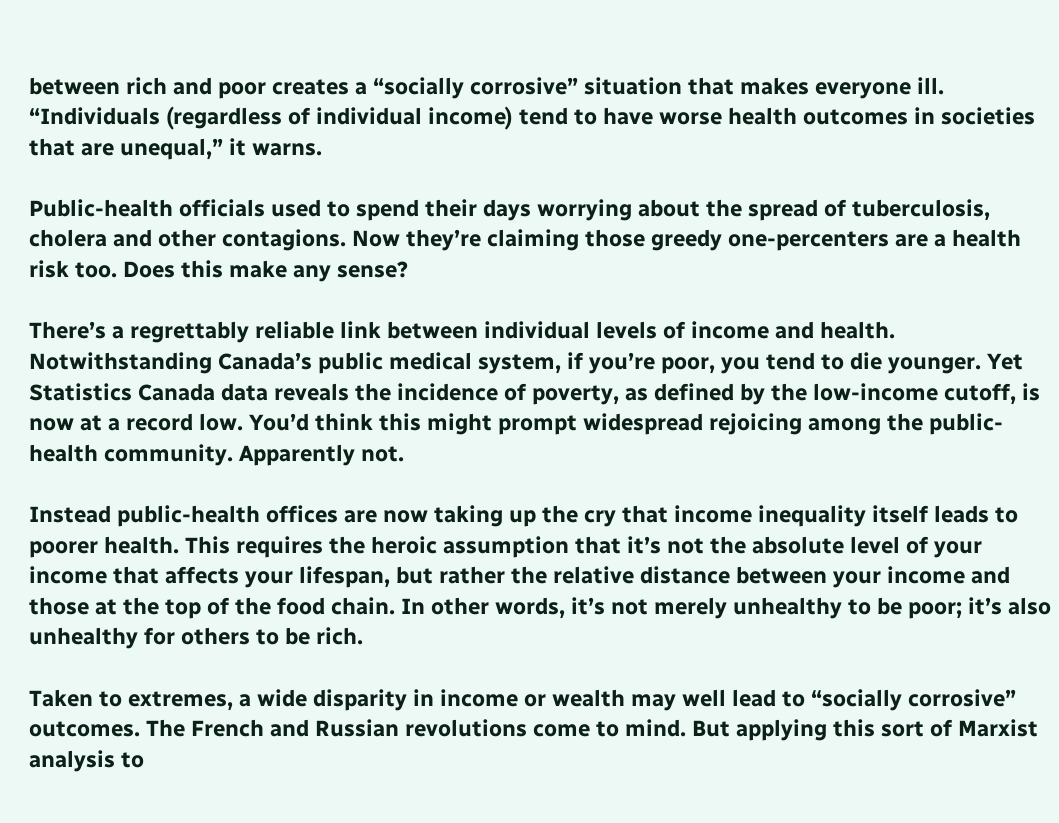between rich and poor creates a “socially corrosive” situation that makes everyone ill. “Individuals (regardless of individual income) tend to have worse health outcomes in societies that are unequal,” it warns.

Public-health officials used to spend their days worrying about the spread of tuberculosis, cholera and other contagions. Now they’re claiming those greedy one-percenters are a health risk too. Does this make any sense?

There’s a regrettably reliable link between individual levels of income and health. Notwithstanding Canada’s public medical system, if you’re poor, you tend to die younger. Yet Statistics Canada data reveals the incidence of poverty, as defined by the low-income cutoff, is now at a record low. You’d think this might prompt widespread rejoicing among the public-health community. Apparently not.

Instead public-health offices are now taking up the cry that income inequality itself leads to poorer health. This requires the heroic assumption that it’s not the absolute level of your income that affects your lifespan, but rather the relative distance between your income and those at the top of the food chain. In other words, it’s not merely unhealthy to be poor; it’s also unhealthy for others to be rich.

Taken to extremes, a wide disparity in income or wealth may well lead to “socially corrosive” outcomes. The French and Russian revolutions come to mind. But applying this sort of Marxist analysis to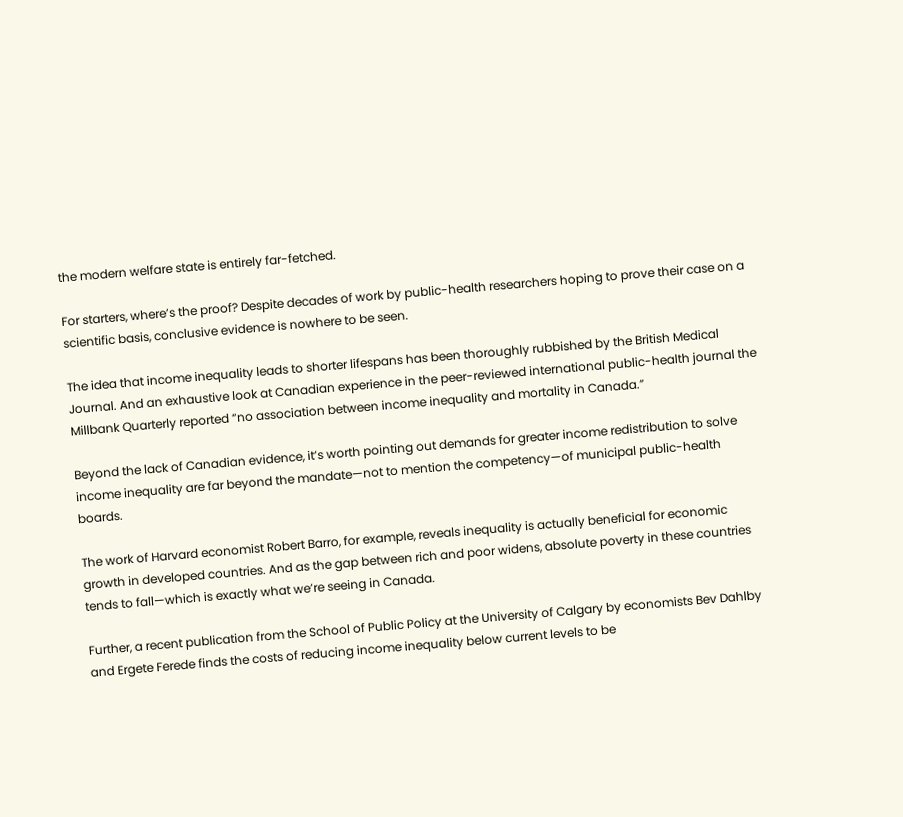the modern welfare state is entirely far-fetched.

For starters, where’s the proof? Despite decades of work by public-health researchers hoping to prove their case on a scientific basis, conclusive evidence is nowhere to be seen.

The idea that income inequality leads to shorter lifespans has been thoroughly rubbished by the British Medical Journal. And an exhaustive look at Canadian experience in the peer-reviewed international public-health journal the Millbank Quarterly reported “no association between income inequality and mortality in Canada.”

Beyond the lack of Canadian evidence, it’s worth pointing out demands for greater income redistribution to solve income inequality are far beyond the mandate—not to mention the competency—of municipal public-health boards.

The work of Harvard economist Robert Barro, for example, reveals inequality is actually beneficial for economic growth in developed countries. And as the gap between rich and poor widens, absolute poverty in these countries tends to fall—which is exactly what we’re seeing in Canada.

Further, a recent publication from the School of Public Policy at the University of Calgary by economists Bev Dahlby and Ergete Ferede finds the costs of reducing income inequality below current levels to be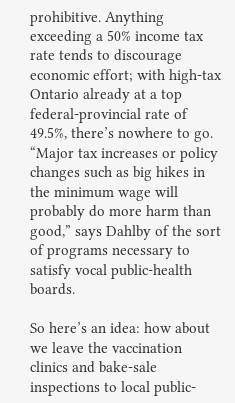prohibitive. Anything exceeding a 50% income tax rate tends to discourage economic effort; with high-tax Ontario already at a top federal-provincial rate of 49.5%, there’s nowhere to go. “Major tax increases or policy changes such as big hikes in the minimum wage will probably do more harm than good,” says Dahlby of the sort of programs necessary to satisfy vocal public-health boards.

So here’s an idea: how about we leave the vaccination clinics and bake-sale inspections to local public-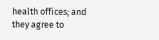health offices; and they agree to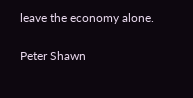leave the economy alone.

Peter Shawn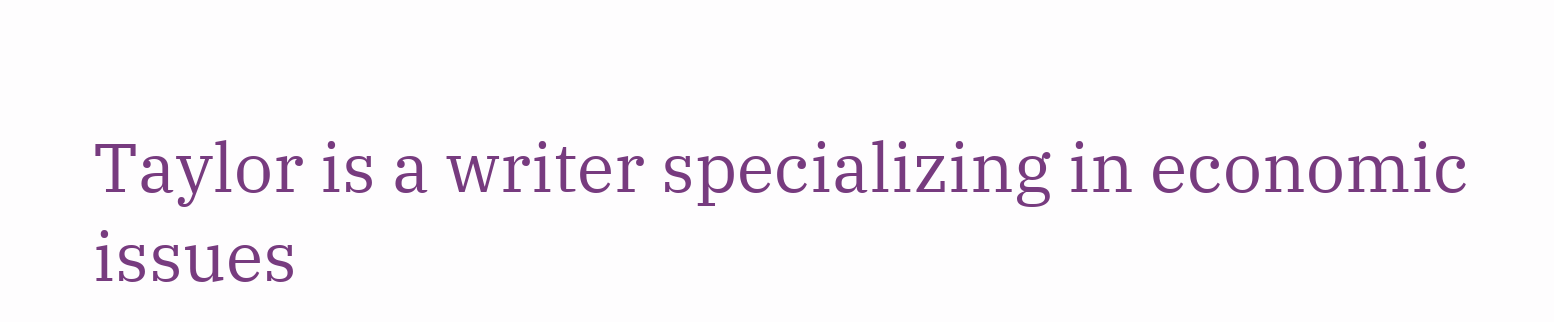Taylor is a writer specializing in economic issues